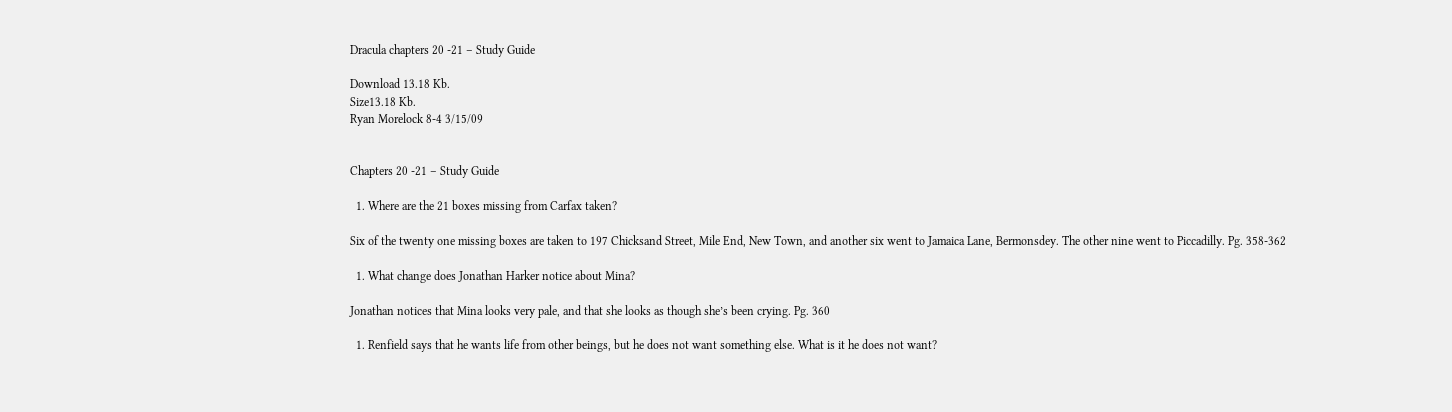Dracula chapters 20 -21 – Study Guide

Download 13.18 Kb.
Size13.18 Kb.
Ryan Morelock 8-4 3/15/09


Chapters 20 -21 – Study Guide

  1. Where are the 21 boxes missing from Carfax taken?

Six of the twenty one missing boxes are taken to 197 Chicksand Street, Mile End, New Town, and another six went to Jamaica Lane, Bermonsdey. The other nine went to Piccadilly. Pg. 358-362

  1. What change does Jonathan Harker notice about Mina?

Jonathan notices that Mina looks very pale, and that she looks as though she’s been crying. Pg. 360

  1. Renfield says that he wants life from other beings, but he does not want something else. What is it he does not want?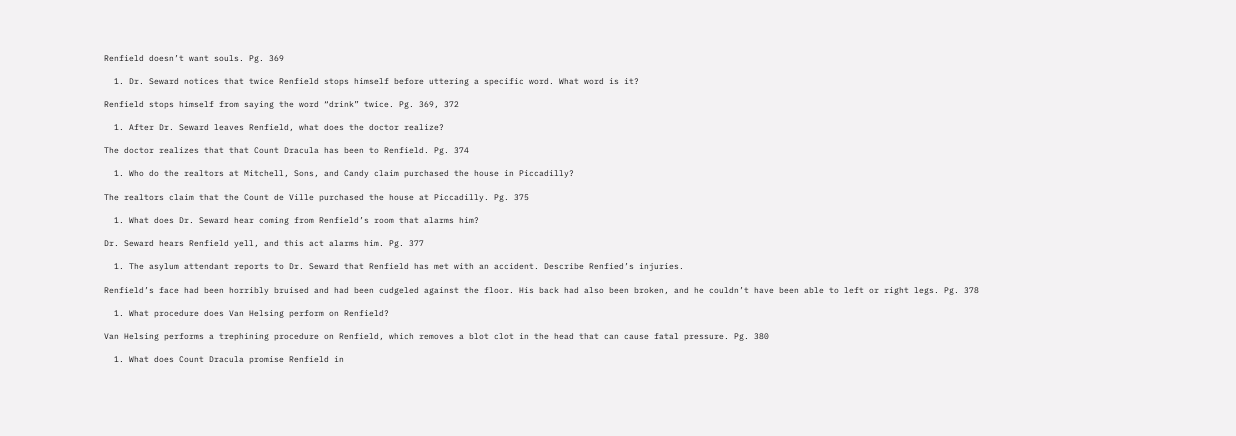Renfield doesn’t want souls. Pg. 369

  1. Dr. Seward notices that twice Renfield stops himself before uttering a specific word. What word is it?

Renfield stops himself from saying the word “drink” twice. Pg. 369, 372

  1. After Dr. Seward leaves Renfield, what does the doctor realize?

The doctor realizes that that Count Dracula has been to Renfield. Pg. 374

  1. Who do the realtors at Mitchell, Sons, and Candy claim purchased the house in Piccadilly?

The realtors claim that the Count de Ville purchased the house at Piccadilly. Pg. 375

  1. What does Dr. Seward hear coming from Renfield’s room that alarms him?

Dr. Seward hears Renfield yell, and this act alarms him. Pg. 377

  1. The asylum attendant reports to Dr. Seward that Renfield has met with an accident. Describe Renfied’s injuries.

Renfield’s face had been horribly bruised and had been cudgeled against the floor. His back had also been broken, and he couldn’t have been able to left or right legs. Pg. 378

  1. What procedure does Van Helsing perform on Renfield?

Van Helsing performs a trephining procedure on Renfield, which removes a blot clot in the head that can cause fatal pressure. Pg. 380

  1. What does Count Dracula promise Renfield in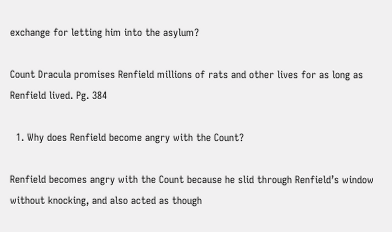exchange for letting him into the asylum?

Count Dracula promises Renfield millions of rats and other lives for as long as Renfield lived. Pg. 384

  1. Why does Renfield become angry with the Count?

Renfield becomes angry with the Count because he slid through Renfield’s window without knocking, and also acted as though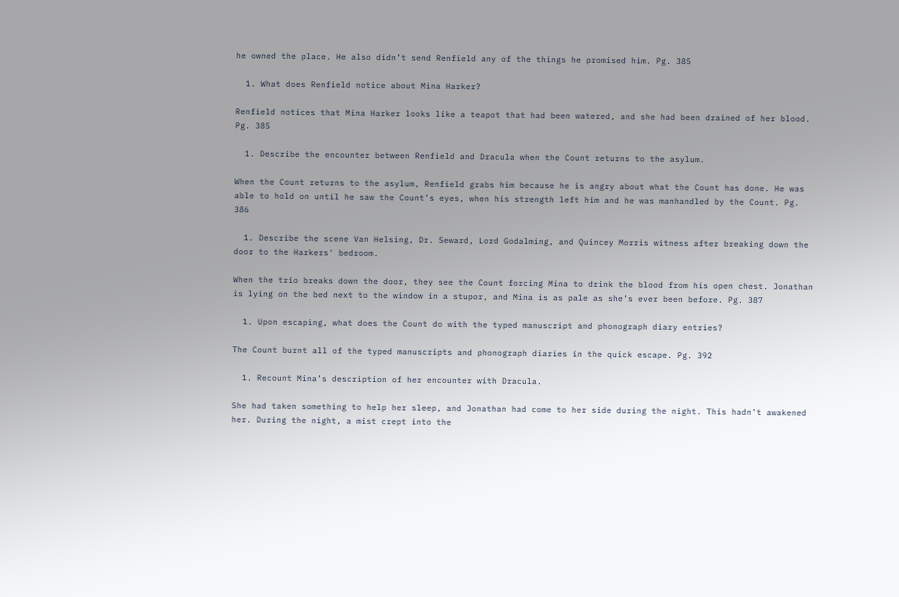he owned the place. He also didn’t send Renfield any of the things he promised him. Pg. 385

  1. What does Renfield notice about Mina Harker?

Renfield notices that Mina Harker looks like a teapot that had been watered, and she had been drained of her blood. Pg. 385

  1. Describe the encounter between Renfield and Dracula when the Count returns to the asylum.

When the Count returns to the asylum, Renfield grabs him because he is angry about what the Count has done. He was able to hold on until he saw the Count’s eyes, when his strength left him and he was manhandled by the Count. Pg. 386

  1. Describe the scene Van Helsing, Dr. Seward, Lord Godalming, and Quincey Morris witness after breaking down the door to the Harkers' bedroom.

When the trio breaks down the door, they see the Count forcing Mina to drink the blood from his open chest. Jonathan is lying on the bed next to the window in a stupor, and Mina is as pale as she’s ever been before. Pg. 387

  1. Upon escaping, what does the Count do with the typed manuscript and phonograph diary entries?

The Count burnt all of the typed manuscripts and phonograph diaries in the quick escape. Pg. 392

  1. Recount Mina’s description of her encounter with Dracula.

She had taken something to help her sleep, and Jonathan had come to her side during the night. This hadn’t awakened her. During the night, a mist crept into the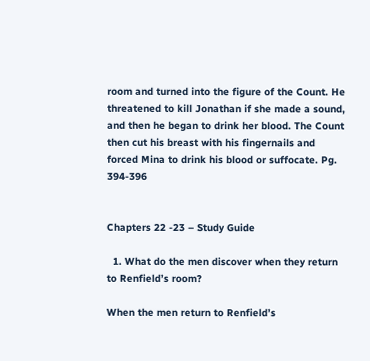room and turned into the figure of the Count. He threatened to kill Jonathan if she made a sound, and then he began to drink her blood. The Count then cut his breast with his fingernails and forced Mina to drink his blood or suffocate. Pg. 394-396


Chapters 22 -23 – Study Guide

  1. What do the men discover when they return to Renfield’s room?

When the men return to Renfield’s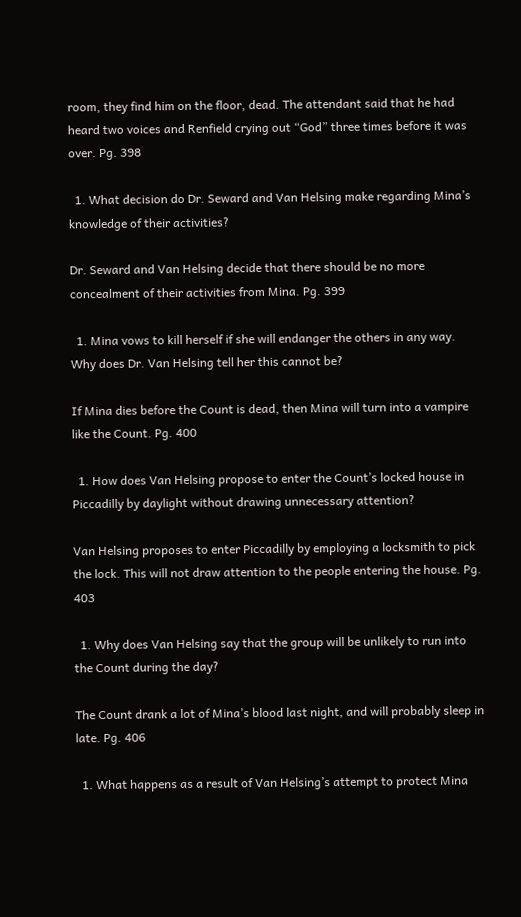room, they find him on the floor, dead. The attendant said that he had heard two voices and Renfield crying out “God” three times before it was over. Pg. 398

  1. What decision do Dr. Seward and Van Helsing make regarding Mina’s knowledge of their activities?

Dr. Seward and Van Helsing decide that there should be no more concealment of their activities from Mina. Pg. 399

  1. Mina vows to kill herself if she will endanger the others in any way. Why does Dr. Van Helsing tell her this cannot be?

If Mina dies before the Count is dead, then Mina will turn into a vampire like the Count. Pg. 400

  1. How does Van Helsing propose to enter the Count’s locked house in Piccadilly by daylight without drawing unnecessary attention?

Van Helsing proposes to enter Piccadilly by employing a locksmith to pick the lock. This will not draw attention to the people entering the house. Pg. 403

  1. Why does Van Helsing say that the group will be unlikely to run into the Count during the day?

The Count drank a lot of Mina’s blood last night, and will probably sleep in late. Pg. 406

  1. What happens as a result of Van Helsing’s attempt to protect Mina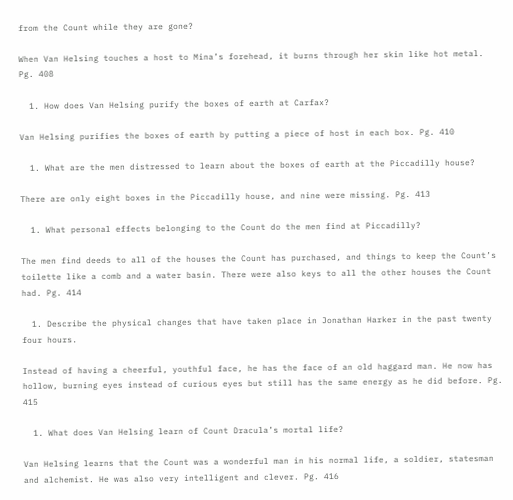from the Count while they are gone?

When Van Helsing touches a host to Mina’s forehead, it burns through her skin like hot metal. Pg. 408

  1. How does Van Helsing purify the boxes of earth at Carfax?

Van Helsing purifies the boxes of earth by putting a piece of host in each box. Pg. 410

  1. What are the men distressed to learn about the boxes of earth at the Piccadilly house?

There are only eight boxes in the Piccadilly house, and nine were missing. Pg. 413

  1. What personal effects belonging to the Count do the men find at Piccadilly?

The men find deeds to all of the houses the Count has purchased, and things to keep the Count’s toilette like a comb and a water basin. There were also keys to all the other houses the Count had. Pg. 414

  1. Describe the physical changes that have taken place in Jonathan Harker in the past twenty four hours.

Instead of having a cheerful, youthful face, he has the face of an old haggard man. He now has hollow, burning eyes instead of curious eyes but still has the same energy as he did before. Pg. 415

  1. What does Van Helsing learn of Count Dracula’s mortal life?

Van Helsing learns that the Count was a wonderful man in his normal life, a soldier, statesman and alchemist. He was also very intelligent and clever. Pg. 416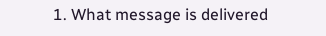1. What message is delivered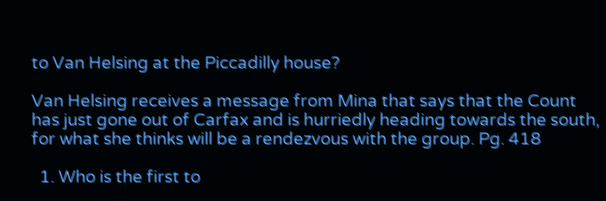to Van Helsing at the Piccadilly house?

Van Helsing receives a message from Mina that says that the Count has just gone out of Carfax and is hurriedly heading towards the south, for what she thinks will be a rendezvous with the group. Pg. 418

  1. Who is the first to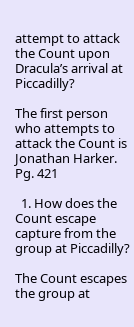attempt to attack the Count upon Dracula’s arrival at Piccadilly?

The first person who attempts to attack the Count is Jonathan Harker. Pg. 421

  1. How does the Count escape capture from the group at Piccadilly?

The Count escapes the group at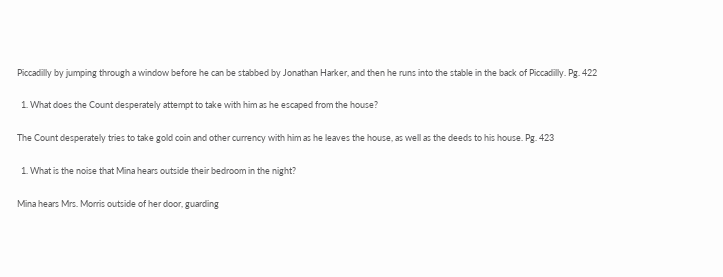Piccadilly by jumping through a window before he can be stabbed by Jonathan Harker, and then he runs into the stable in the back of Piccadilly. Pg. 422

  1. What does the Count desperately attempt to take with him as he escaped from the house?

The Count desperately tries to take gold coin and other currency with him as he leaves the house, as well as the deeds to his house. Pg. 423

  1. What is the noise that Mina hears outside their bedroom in the night?

Mina hears Mrs. Morris outside of her door, guarding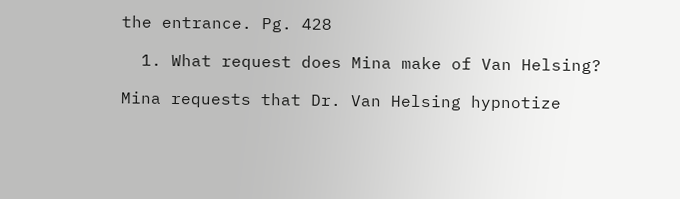the entrance. Pg. 428

  1. What request does Mina make of Van Helsing?

Mina requests that Dr. Van Helsing hypnotize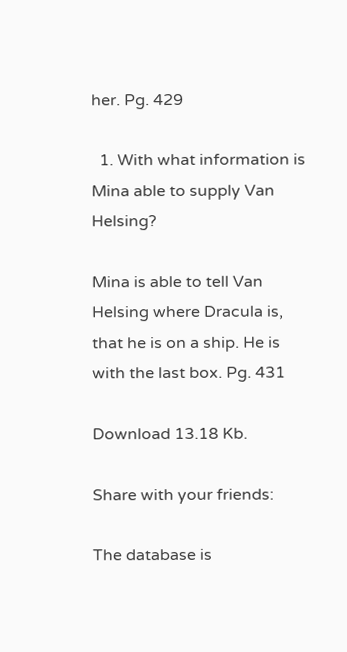her. Pg. 429

  1. With what information is Mina able to supply Van Helsing?

Mina is able to tell Van Helsing where Dracula is, that he is on a ship. He is with the last box. Pg. 431

Download 13.18 Kb.

Share with your friends:

The database is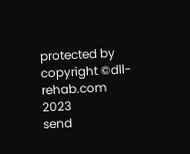protected by copyright ©dll-rehab.com 2023
send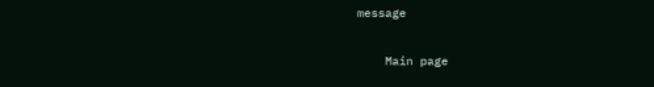message

    Main page